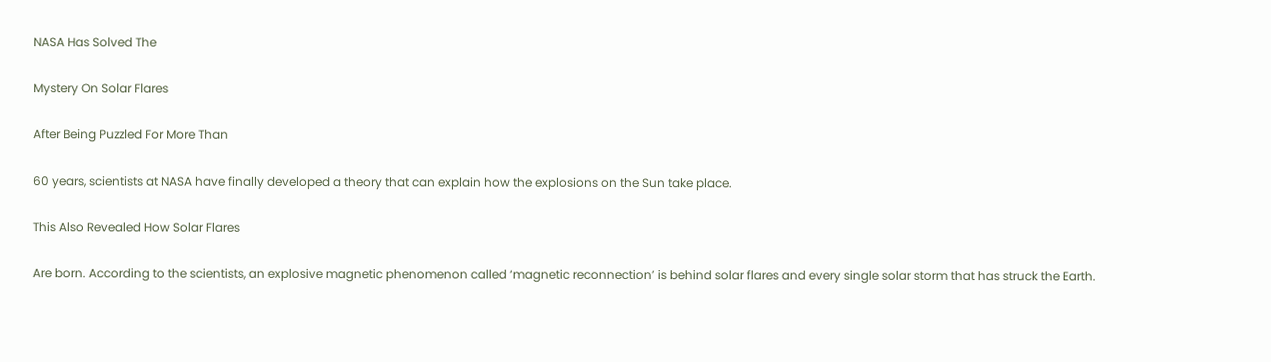NASA Has Solved The

Mystery On Solar Flares

After Being Puzzled For More Than

60 years, scientists at NASA have finally developed a theory that can explain how the explosions on the Sun take place.

This Also Revealed How Solar Flares

Are born. According to the scientists, an explosive magnetic phenomenon called ‘magnetic reconnection’ is behind solar flares and every single solar storm that has struck the Earth.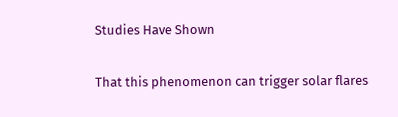Studies Have Shown

That this phenomenon can trigger solar flares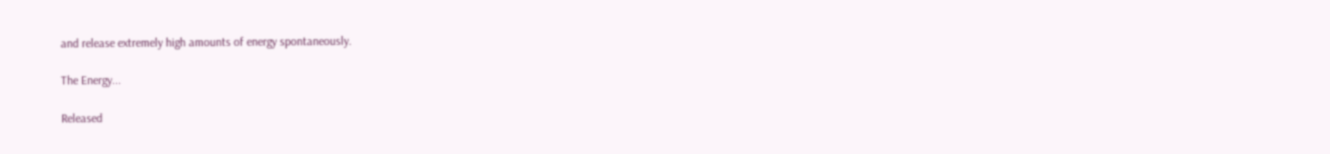and release extremely high amounts of energy spontaneously.

The Energy...

Released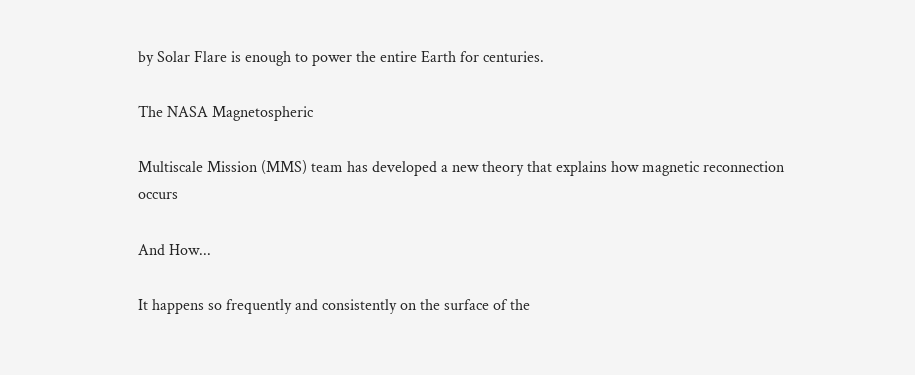by Solar Flare is enough to power the entire Earth for centuries.

The NASA Magnetospheric

Multiscale Mission (MMS) team has developed a new theory that explains how magnetic reconnection occurs

And How...

It happens so frequently and consistently on the surface of the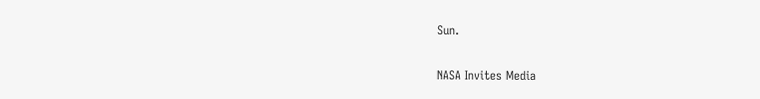Sun.

NASA Invites Media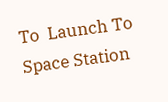To  Launch To Space Station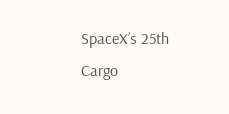SpaceX’s 25th Cargo